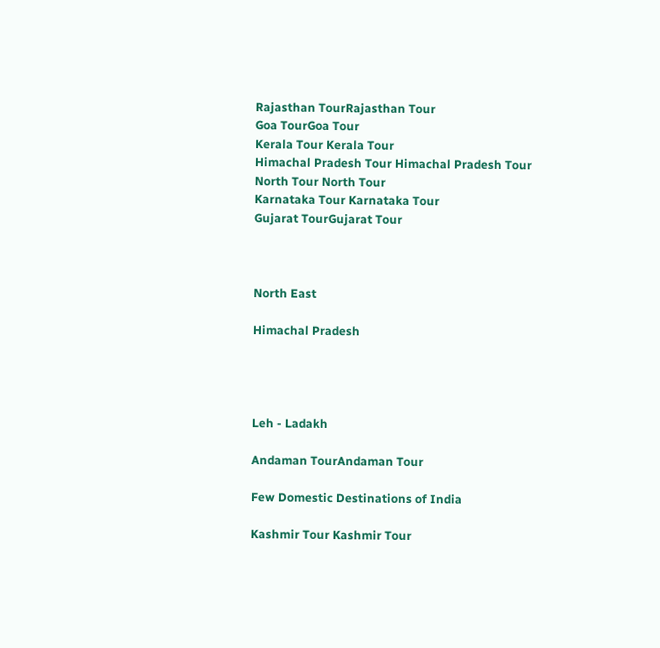Rajasthan TourRajasthan Tour
Goa TourGoa Tour
Kerala Tour Kerala Tour
Himachal Pradesh Tour Himachal Pradesh Tour
North Tour North Tour
Karnataka Tour Karnataka Tour
Gujarat TourGujarat Tour



North East

Himachal Pradesh




Leh - Ladakh

Andaman TourAndaman Tour

Few Domestic Destinations of India

Kashmir Tour Kashmir Tour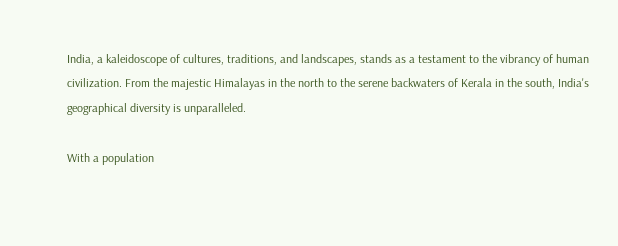India, a kaleidoscope of cultures, traditions, and landscapes, stands as a testament to the vibrancy of human civilization. From the majestic Himalayas in the north to the serene backwaters of Kerala in the south, India's geographical diversity is unparalleled.

With a population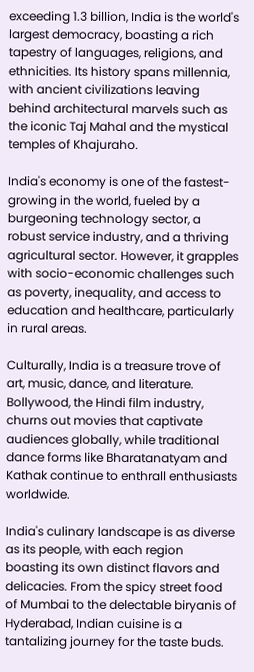exceeding 1.3 billion, India is the world's largest democracy, boasting a rich tapestry of languages, religions, and ethnicities. Its history spans millennia, with ancient civilizations leaving behind architectural marvels such as the iconic Taj Mahal and the mystical temples of Khajuraho.

India's economy is one of the fastest-growing in the world, fueled by a burgeoning technology sector, a robust service industry, and a thriving agricultural sector. However, it grapples with socio-economic challenges such as poverty, inequality, and access to education and healthcare, particularly in rural areas.

Culturally, India is a treasure trove of art, music, dance, and literature. Bollywood, the Hindi film industry, churns out movies that captivate audiences globally, while traditional dance forms like Bharatanatyam and Kathak continue to enthrall enthusiasts worldwide.

India's culinary landscape is as diverse as its people, with each region boasting its own distinct flavors and delicacies. From the spicy street food of Mumbai to the delectable biryanis of Hyderabad, Indian cuisine is a tantalizing journey for the taste buds.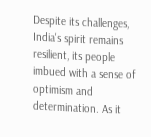Despite its challenges, India's spirit remains resilient, its people imbued with a sense of optimism and determination. As it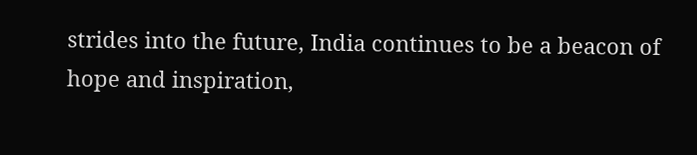strides into the future, India continues to be a beacon of hope and inspiration,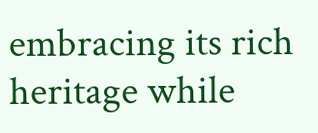embracing its rich heritage while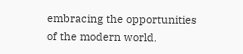embracing the opportunities of the modern world.